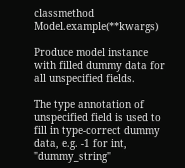classmethod Model.example(**kwargs)

Produce model instance with filled dummy data for all unspecified fields.

The type annotation of unspecified field is used to fill in type-correct dummy data, e.g. -1 for int, "dummy_string"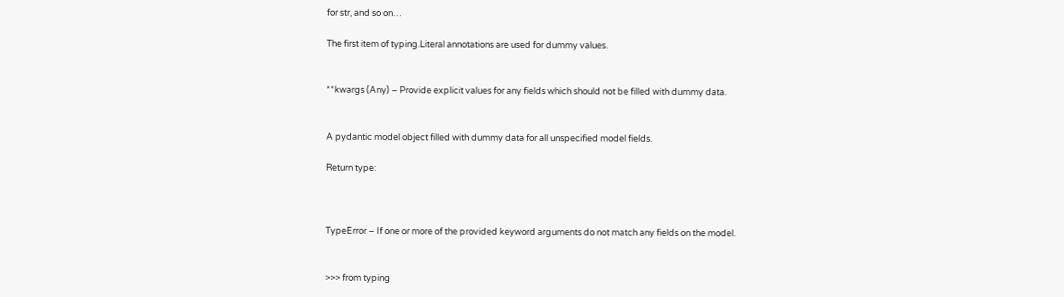for str, and so on…

The first item of typing.Literal annotations are used for dummy values.


**kwargs (Any) – Provide explicit values for any fields which should not be filled with dummy data.


A pydantic model object filled with dummy data for all unspecified model fields.

Return type:



TypeError – If one or more of the provided keyword arguments do not match any fields on the model.


>>> from typing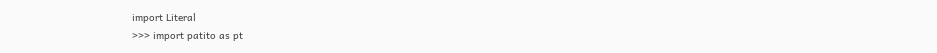import Literal
>>> import patito as pt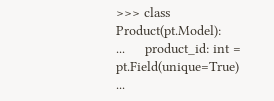>>> class Product(pt.Model):
...     product_id: int = pt.Field(unique=True)
...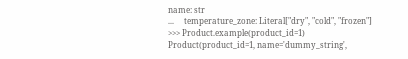name: str
...     temperature_zone: Literal["dry", "cold", "frozen"]
>>> Product.example(product_id=1)
Product(product_id=1, name='dummy_string',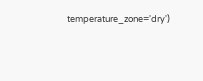temperature_zone='dry')